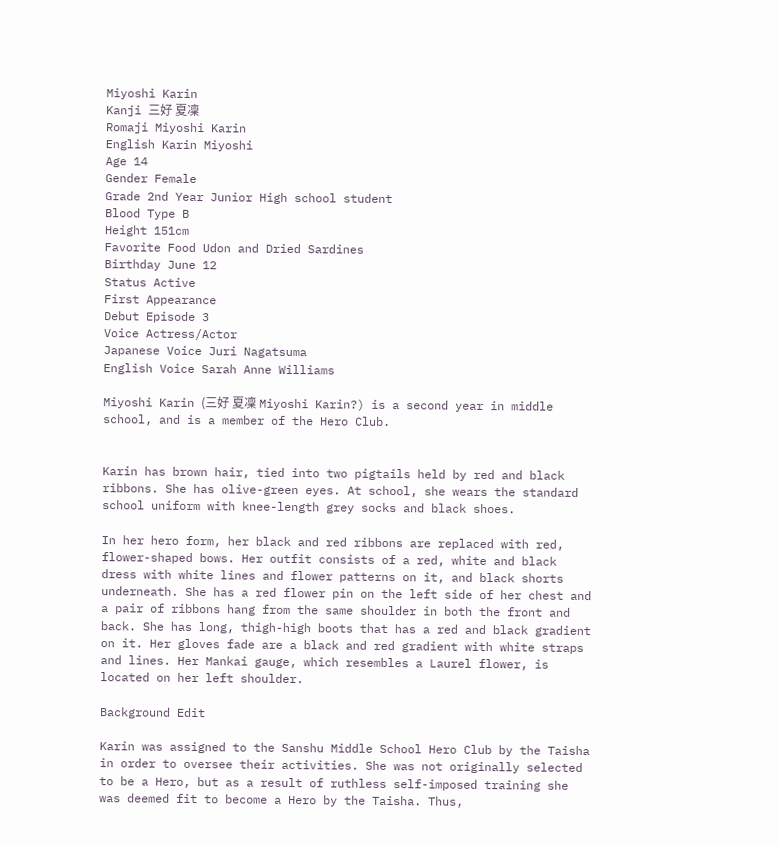Miyoshi Karin
Kanji 三好 夏凜
Romaji Miyoshi Karin
English Karin Miyoshi
Age 14
Gender Female
Grade 2nd Year Junior High school student
Blood Type B
Height 151cm
Favorite Food Udon and Dried Sardines
Birthday June 12
Status Active
First Appearance
Debut Episode 3
Voice Actress/Actor
Japanese Voice Juri Nagatsuma
English Voice Sarah Anne Williams

Miyoshi Karin (三好 夏凜 Miyoshi Karin?) is a second year in middle school, and is a member of the Hero Club.


Karin has brown hair, tied into two pigtails held by red and black ribbons. She has olive-green eyes. At school, she wears the standard school uniform with knee-length grey socks and black shoes.

In her hero form, her black and red ribbons are replaced with red, flower-shaped bows. Her outfit consists of a red, white and black dress with white lines and flower patterns on it, and black shorts underneath. She has a red flower pin on the left side of her chest and a pair of ribbons hang from the same shoulder in both the front and back. She has long, thigh-high boots that has a red and black gradient on it. Her gloves fade are a black and red gradient with white straps and lines. Her Mankai gauge, which resembles a Laurel flower, is located on her left shoulder.

Background Edit

Karin was assigned to the Sanshu Middle School Hero Club by the Taisha in order to oversee their activities. She was not originally selected to be a Hero, but as a result of ruthless self-imposed training she was deemed fit to become a Hero by the Taisha. Thus,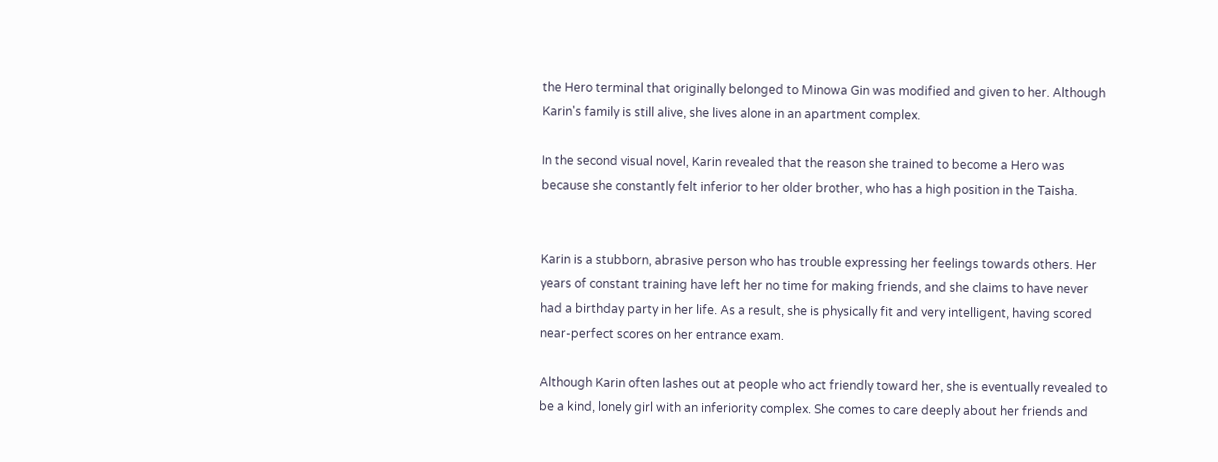the Hero terminal that originally belonged to Minowa Gin was modified and given to her. Although Karin's family is still alive, she lives alone in an apartment complex.

In the second visual novel, Karin revealed that the reason she trained to become a Hero was because she constantly felt inferior to her older brother, who has a high position in the Taisha.


Karin is a stubborn, abrasive person who has trouble expressing her feelings towards others. Her years of constant training have left her no time for making friends, and she claims to have never had a birthday party in her life. As a result, she is physically fit and very intelligent, having scored near-perfect scores on her entrance exam.

Although Karin often lashes out at people who act friendly toward her, she is eventually revealed to be a kind, lonely girl with an inferiority complex. She comes to care deeply about her friends and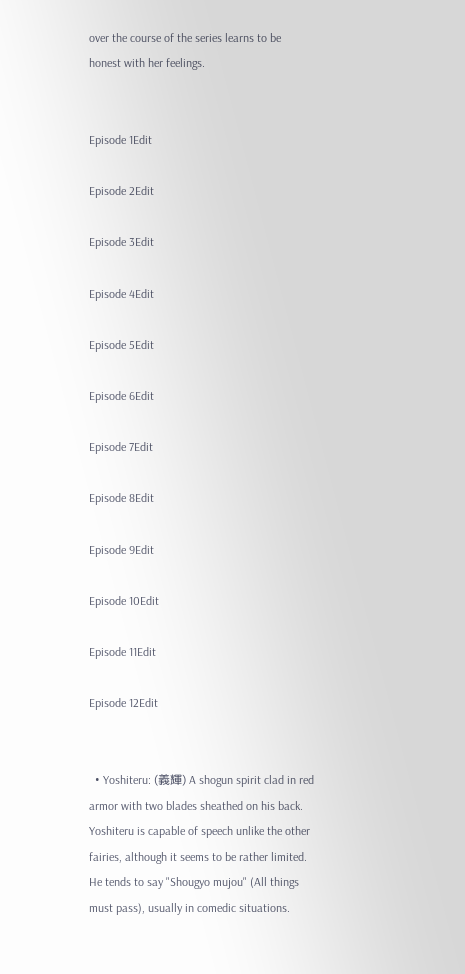over the course of the series learns to be honest with her feelings.


Episode 1Edit

Episode 2Edit

Episode 3Edit

Episode 4Edit

Episode 5Edit

Episode 6Edit

Episode 7Edit

Episode 8Edit

Episode 9Edit

Episode 10Edit

Episode 11Edit

Episode 12Edit


  • Yoshiteru: (義輝) A shogun spirit clad in red armor with two blades sheathed on his back. Yoshiteru is capable of speech unlike the other fairies, although it seems to be rather limited. He tends to say "Shougyo mujou" (All things must pass), usually in comedic situations.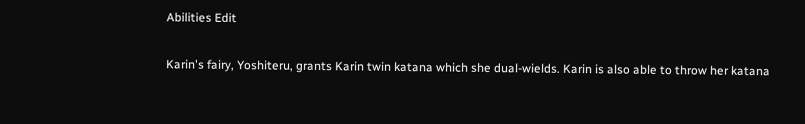Abilities Edit

Karin's fairy, Yoshiteru, grants Karin twin katana which she dual-wields. Karin is also able to throw her katana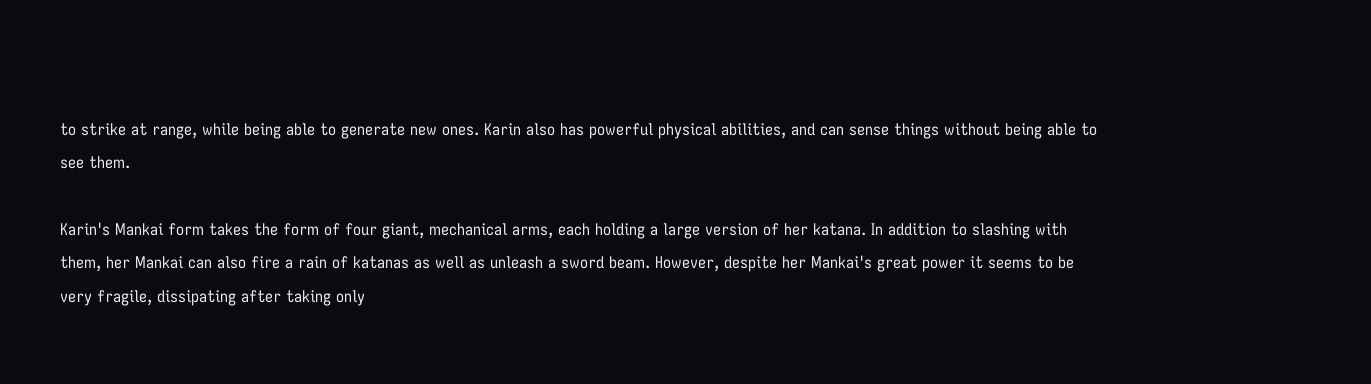to strike at range, while being able to generate new ones. Karin also has powerful physical abilities, and can sense things without being able to see them.

Karin's Mankai form takes the form of four giant, mechanical arms, each holding a large version of her katana. In addition to slashing with them, her Mankai can also fire a rain of katanas as well as unleash a sword beam. However, despite her Mankai's great power it seems to be very fragile, dissipating after taking only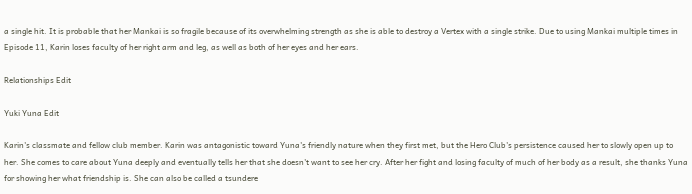a single hit. It is probable that her Mankai is so fragile because of its overwhelming strength as she is able to destroy a Vertex with a single strike. Due to using Mankai multiple times in Episode 11, Karin loses faculty of her right arm and leg, as well as both of her eyes and her ears.

Relationships Edit

Yuki Yuna Edit

Karin's classmate and fellow club member. Karin was antagonistic toward Yuna's friendly nature when they first met, but the Hero Club's persistence caused her to slowly open up to her. She comes to care about Yuna deeply and eventually tells her that she doesn't want to see her cry. After her fight and losing faculty of much of her body as a result, she thanks Yuna for showing her what friendship is. She can also be called a tsundere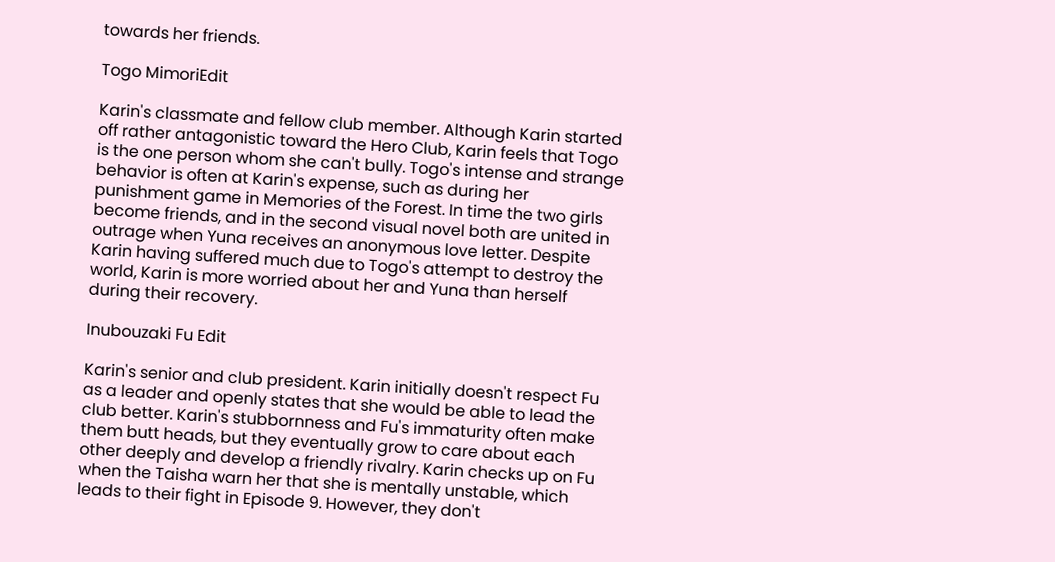towards her friends.

Togo MimoriEdit

Karin's classmate and fellow club member. Although Karin started off rather antagonistic toward the Hero Club, Karin feels that Togo is the one person whom she can't bully. Togo's intense and strange behavior is often at Karin's expense, such as during her punishment game in Memories of the Forest. In time the two girls become friends, and in the second visual novel both are united in outrage when Yuna receives an anonymous love letter. Despite Karin having suffered much due to Togo's attempt to destroy the world, Karin is more worried about her and Yuna than herself during their recovery.

Inubouzaki Fu Edit

Karin's senior and club president. Karin initially doesn't respect Fu as a leader and openly states that she would be able to lead the club better. Karin's stubbornness and Fu's immaturity often make them butt heads, but they eventually grow to care about each other deeply and develop a friendly rivalry. Karin checks up on Fu when the Taisha warn her that she is mentally unstable, which leads to their fight in Episode 9. However, they don't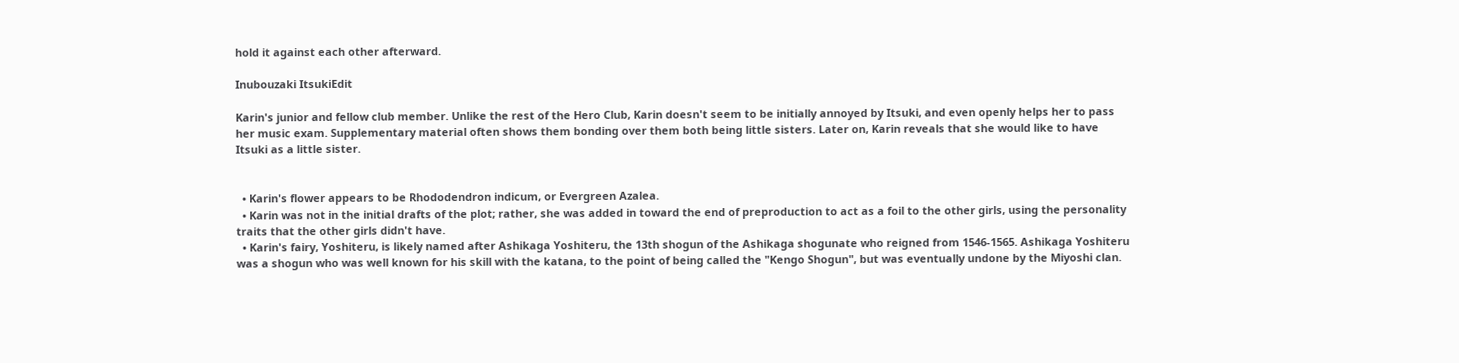hold it against each other afterward.

Inubouzaki ItsukiEdit

Karin's junior and fellow club member. Unlike the rest of the Hero Club, Karin doesn't seem to be initially annoyed by Itsuki, and even openly helps her to pass her music exam. Supplementary material often shows them bonding over them both being little sisters. Later on, Karin reveals that she would like to have Itsuki as a little sister.


  • Karin's flower appears to be Rhododendron indicum, or Evergreen Azalea.
  • Karin was not in the initial drafts of the plot; rather, she was added in toward the end of preproduction to act as a foil to the other girls, using the personality traits that the other girls didn't have.
  • Karin's fairy, Yoshiteru, is likely named after Ashikaga Yoshiteru, the 13th shogun of the Ashikaga shogunate who reigned from 1546-1565. Ashikaga Yoshiteru was a shogun who was well known for his skill with the katana, to the point of being called the "Kengo Shogun", but was eventually undone by the Miyoshi clan.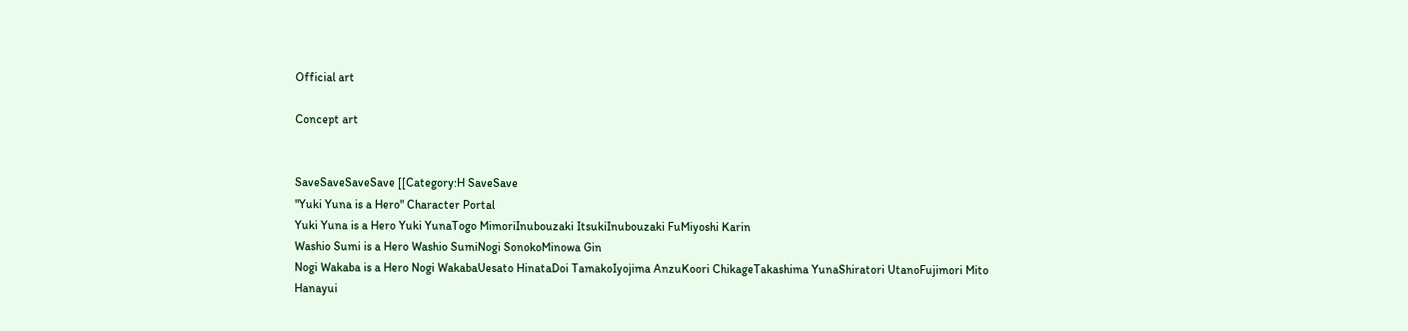Official art

Concept art


SaveSaveSaveSave [[Category:H SaveSave
"Yuki Yuna is a Hero" Character Portal
Yuki Yuna is a Hero Yuki YunaTogo MimoriInubouzaki ItsukiInubouzaki FuMiyoshi Karin
Washio Sumi is a Hero Washio SumiNogi SonokoMinowa Gin
Nogi Wakaba is a Hero Nogi WakabaUesato HinataDoi TamakoIyojima AnzuKoori ChikageTakashima YunaShiratori UtanoFujimori Mito
Hanayui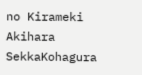no Kirameki Akihara SekkaKohagura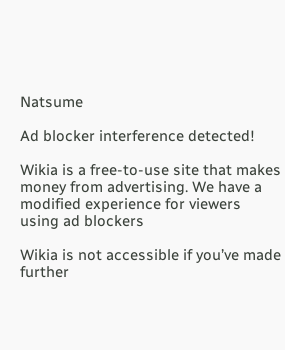Natsume

Ad blocker interference detected!

Wikia is a free-to-use site that makes money from advertising. We have a modified experience for viewers using ad blockers

Wikia is not accessible if you’ve made further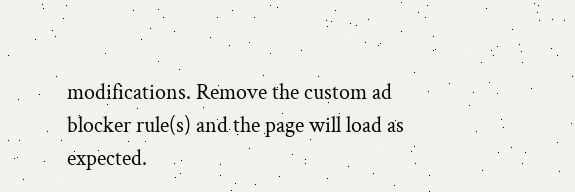modifications. Remove the custom ad blocker rule(s) and the page will load as expected.